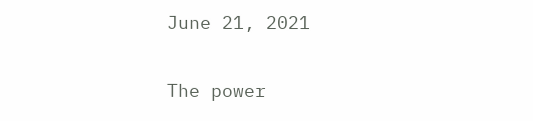June 21, 2021

The power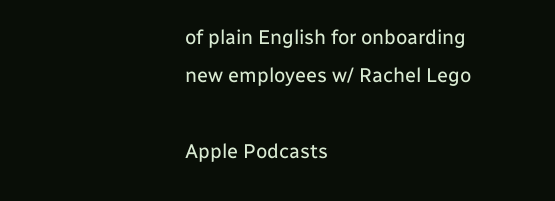of plain English for onboarding new employees w/ Rachel Lego

Apple Podcasts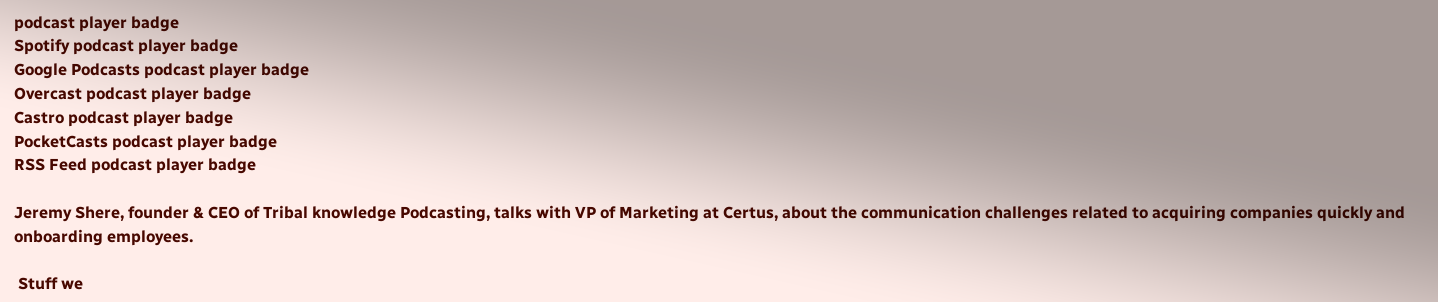podcast player badge
Spotify podcast player badge
Google Podcasts podcast player badge
Overcast podcast player badge
Castro podcast player badge
PocketCasts podcast player badge
RSS Feed podcast player badge

Jeremy Shere, founder & CEO of Tribal knowledge Podcasting, talks with VP of Marketing at Certus, about the communication challenges related to acquiring companies quickly and onboarding employees.

 Stuff we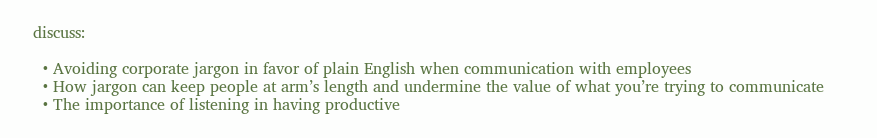discuss:

  • Avoiding corporate jargon in favor of plain English when communication with employees
  • How jargon can keep people at arm’s length and undermine the value of what you’re trying to communicate
  • The importance of listening in having productive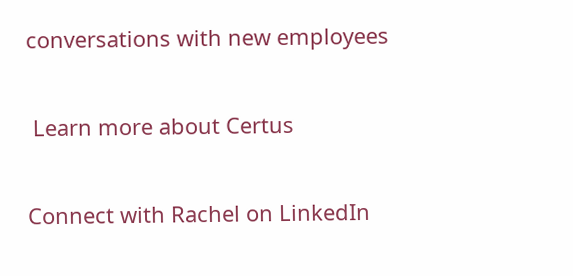conversations with new employees

 Learn more about Certus

Connect with Rachel on LinkedIn